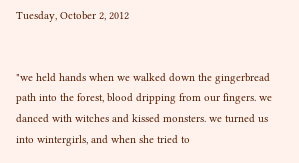Tuesday, October 2, 2012


"we held hands when we walked down the gingerbread path into the forest, blood dripping from our fingers. we danced with witches and kissed monsters. we turned us into wintergirls, and when she tried to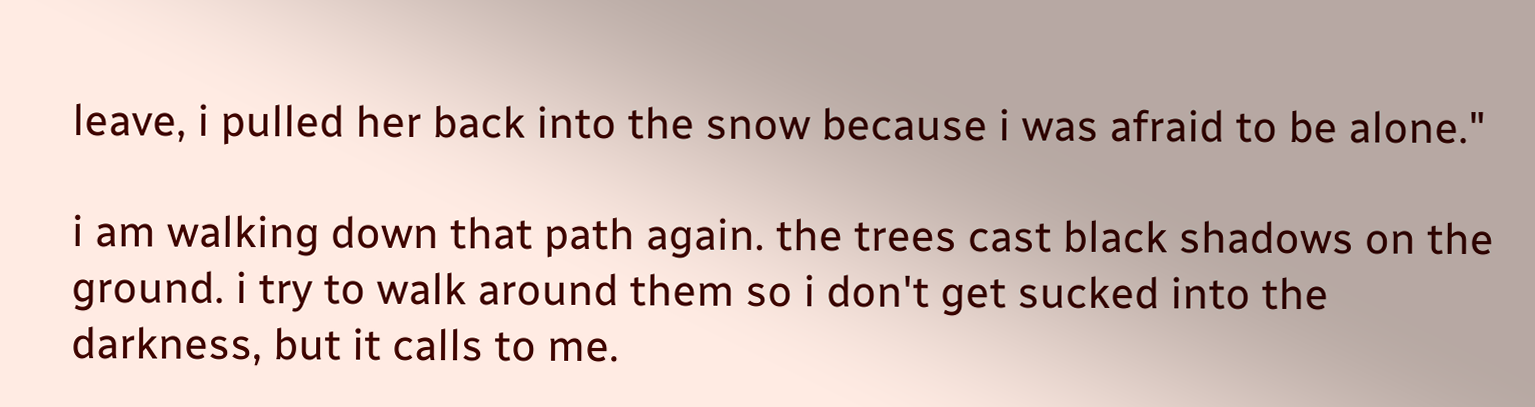leave, i pulled her back into the snow because i was afraid to be alone."

i am walking down that path again. the trees cast black shadows on the ground. i try to walk around them so i don't get sucked into the darkness, but it calls to me.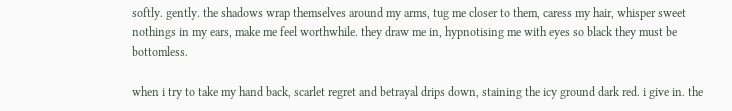softly. gently. the shadows wrap themselves around my arms, tug me closer to them, caress my hair, whisper sweet nothings in my ears, make me feel worthwhile. they draw me in, hypnotising me with eyes so black they must be bottomless.

when i try to take my hand back, scarlet regret and betrayal drips down, staining the icy ground dark red. i give in. the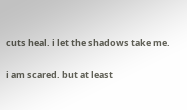cuts heal. i let the shadows take me.

i am scared. but at least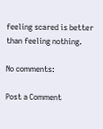feeling scared is better than feeling nothing.

No comments:

Post a Comment